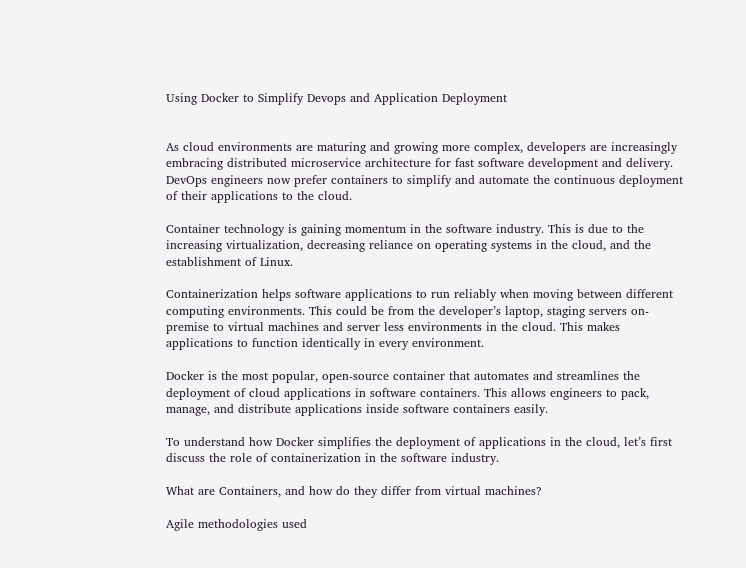Using Docker to Simplify Devops and Application Deployment


As cloud environments are maturing and growing more complex, developers are increasingly embracing distributed microservice architecture for fast software development and delivery. DevOps engineers now prefer containers to simplify and automate the continuous deployment of their applications to the cloud.

Container technology is gaining momentum in the software industry. This is due to the increasing virtualization, decreasing reliance on operating systems in the cloud, and the establishment of Linux.

Containerization helps software applications to run reliably when moving between different computing environments. This could be from the developer’s laptop, staging servers on-premise to virtual machines and server less environments in the cloud. This makes applications to function identically in every environment.

Docker is the most popular, open-source container that automates and streamlines the deployment of cloud applications in software containers. This allows engineers to pack, manage, and distribute applications inside software containers easily.

To understand how Docker simplifies the deployment of applications in the cloud, let’s first discuss the role of containerization in the software industry.

What are Containers, and how do they differ from virtual machines?

Agile methodologies used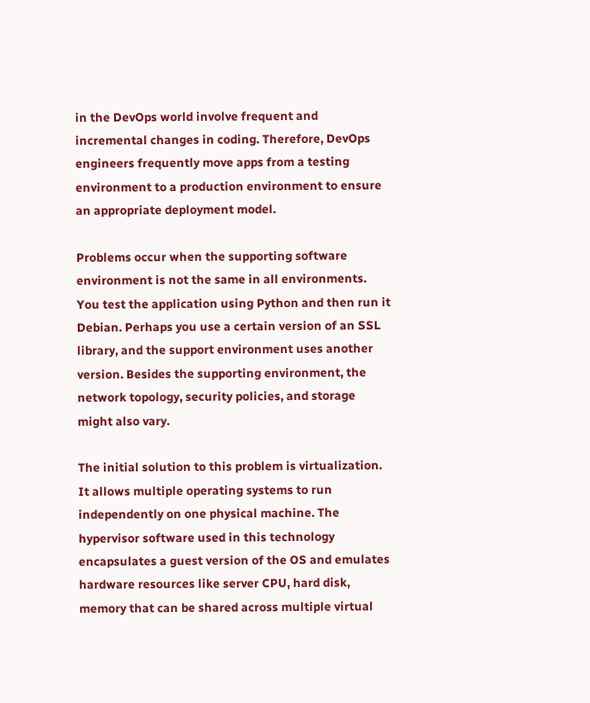in the DevOps world involve frequent and incremental changes in coding. Therefore, DevOps engineers frequently move apps from a testing environment to a production environment to ensure an appropriate deployment model.

Problems occur when the supporting software environment is not the same in all environments. You test the application using Python and then run it Debian. Perhaps you use a certain version of an SSL library, and the support environment uses another version. Besides the supporting environment, the network topology, security policies, and storage might also vary.

The initial solution to this problem is virtualization. It allows multiple operating systems to run independently on one physical machine. The hypervisor software used in this technology encapsulates a guest version of the OS and emulates hardware resources like server CPU, hard disk, memory that can be shared across multiple virtual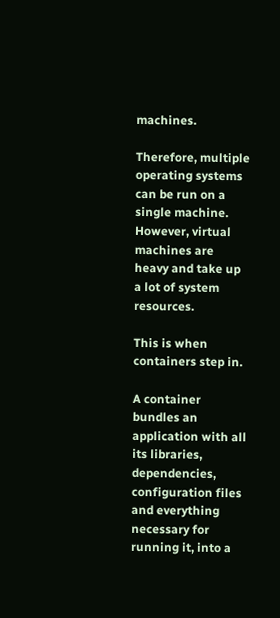machines.

Therefore, multiple operating systems can be run on a single machine. However, virtual machines are heavy and take up a lot of system resources.

This is when containers step in.

A container bundles an application with all its libraries, dependencies, configuration files and everything necessary for running it, into a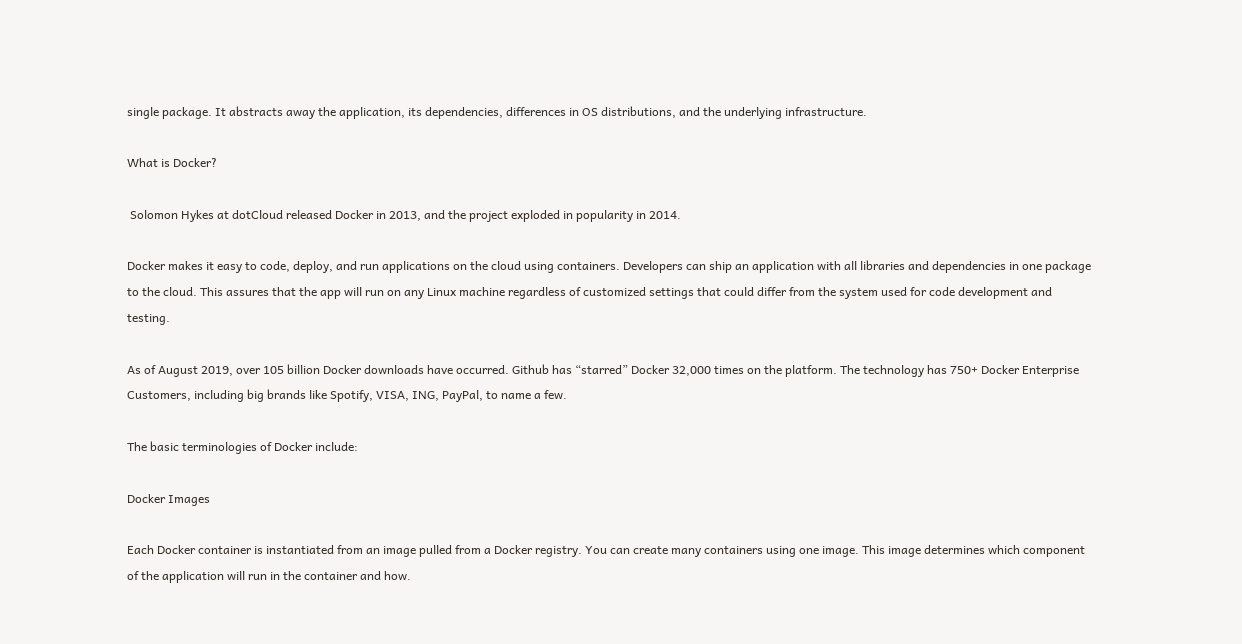single package. It abstracts away the application, its dependencies, differences in OS distributions, and the underlying infrastructure.

What is Docker?

 Solomon Hykes at dotCloud released Docker in 2013, and the project exploded in popularity in 2014.

Docker makes it easy to code, deploy, and run applications on the cloud using containers. Developers can ship an application with all libraries and dependencies in one package to the cloud. This assures that the app will run on any Linux machine regardless of customized settings that could differ from the system used for code development and testing.

As of August 2019, over 105 billion Docker downloads have occurred. Github has “starred” Docker 32,000 times on the platform. The technology has 750+ Docker Enterprise Customers, including big brands like Spotify, VISA, ING, PayPal, to name a few.

The basic terminologies of Docker include:

Docker Images

Each Docker container is instantiated from an image pulled from a Docker registry. You can create many containers using one image. This image determines which component of the application will run in the container and how.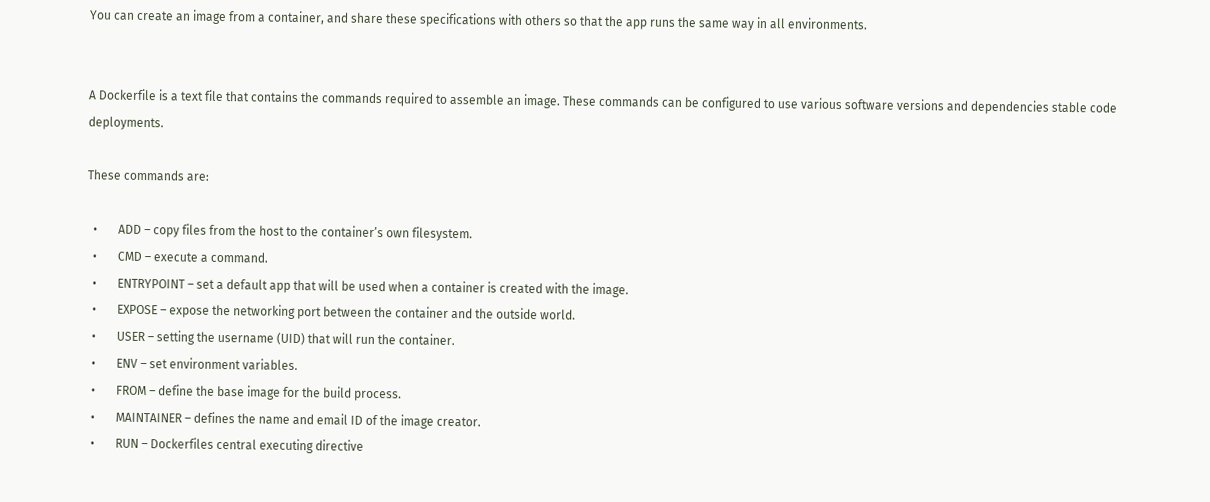You can create an image from a container, and share these specifications with others so that the app runs the same way in all environments.


A Dockerfile is a text file that contains the commands required to assemble an image. These commands can be configured to use various software versions and dependencies stable code deployments.

These commands are:

  •       ADD – copy files from the host to the container’s own filesystem.
  •       CMD – execute a command.
  •       ENTRYPOINT – set a default app that will be used when a container is created with the image.
  •       EXPOSE – expose the networking port between the container and the outside world.
  •       USER – setting the username (UID) that will run the container.
  •       ENV – set environment variables.
  •       FROM – define the base image for the build process.
  •       MAINTAINER – defines the name and email ID of the image creator.
  •       RUN – Dockerfiles central executing directive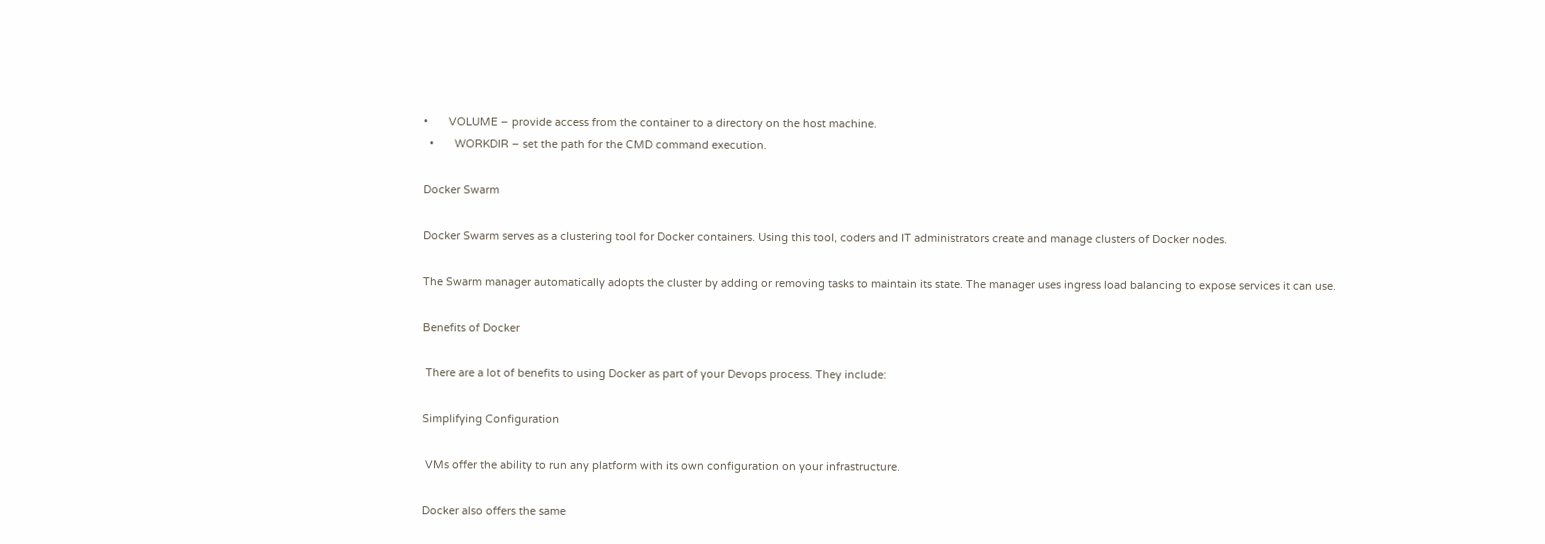•       VOLUME – provide access from the container to a directory on the host machine.
  •       WORKDIR – set the path for the CMD command execution.

Docker Swarm

Docker Swarm serves as a clustering tool for Docker containers. Using this tool, coders and IT administrators create and manage clusters of Docker nodes.

The Swarm manager automatically adopts the cluster by adding or removing tasks to maintain its state. The manager uses ingress load balancing to expose services it can use.

Benefits of Docker

 There are a lot of benefits to using Docker as part of your Devops process. They include:

Simplifying Configuration

 VMs offer the ability to run any platform with its own configuration on your infrastructure.

Docker also offers the same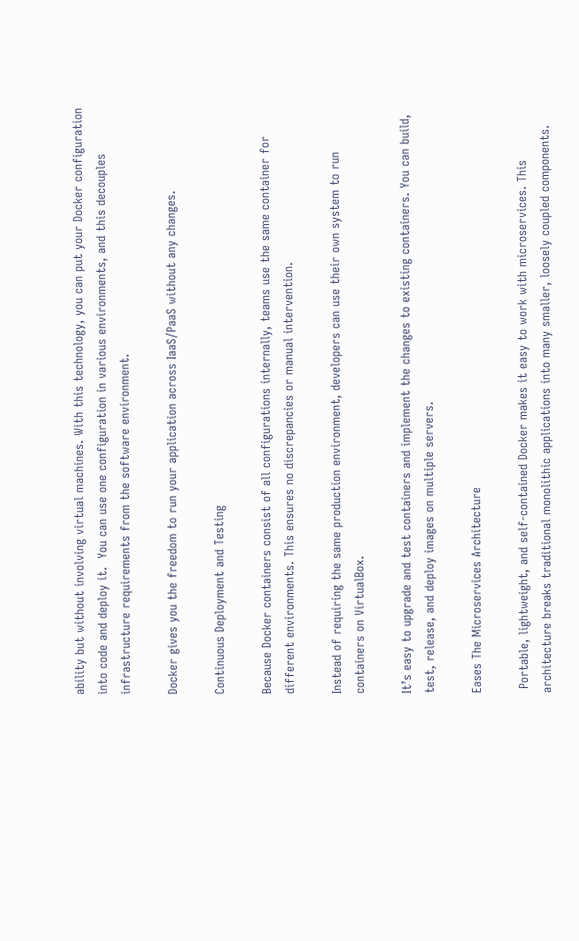ability but without involving virtual machines. With this technology, you can put your Docker configuration into code and deploy it.  You can use one configuration in various environments, and this decouples infrastructure requirements from the software environment.

Docker gives you the freedom to run your application across IaaS/PaaS without any changes.

Continuous Deployment and Testing

Because Docker containers consist of all configurations internally, teams use the same container for different environments. This ensures no discrepancies or manual intervention.

Instead of requiring the same production environment, developers can use their own system to run containers on VirtualBox.

It’s easy to upgrade and test containers and implement the changes to existing containers. You can build, test, release, and deploy images on multiple servers.

Eases The Microservices Architecture

 Portable, lightweight, and self-contained Docker makes it easy to work with microservices. This architecture breaks traditional monolithic applications into many smaller, loosely coupled components.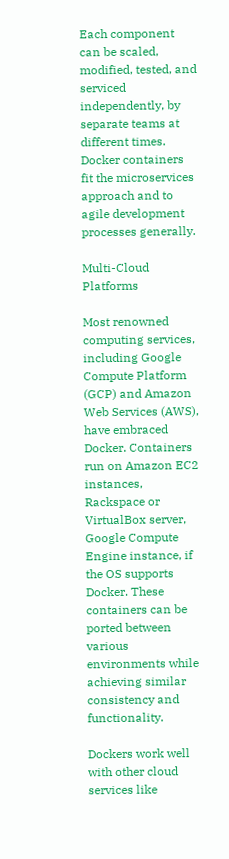Each component can be scaled, modified, tested, and serviced independently, by separate teams at different times. Docker containers fit the microservices approach and to agile development processes generally.

Multi-Cloud Platforms

Most renowned computing services, including Google Compute Platform (GCP) and Amazon Web Services (AWS), have embraced Docker. Containers run on Amazon EC2 instances, Rackspace or VirtualBox server, Google Compute Engine instance, if the OS supports Docker. These containers can be ported between various environments while achieving similar consistency and functionality.

Dockers work well with other cloud services like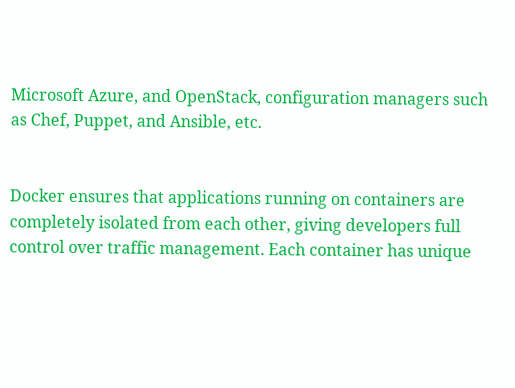Microsoft Azure, and OpenStack, configuration managers such as Chef, Puppet, and Ansible, etc.


Docker ensures that applications running on containers are completely isolated from each other, giving developers full control over traffic management. Each container has unique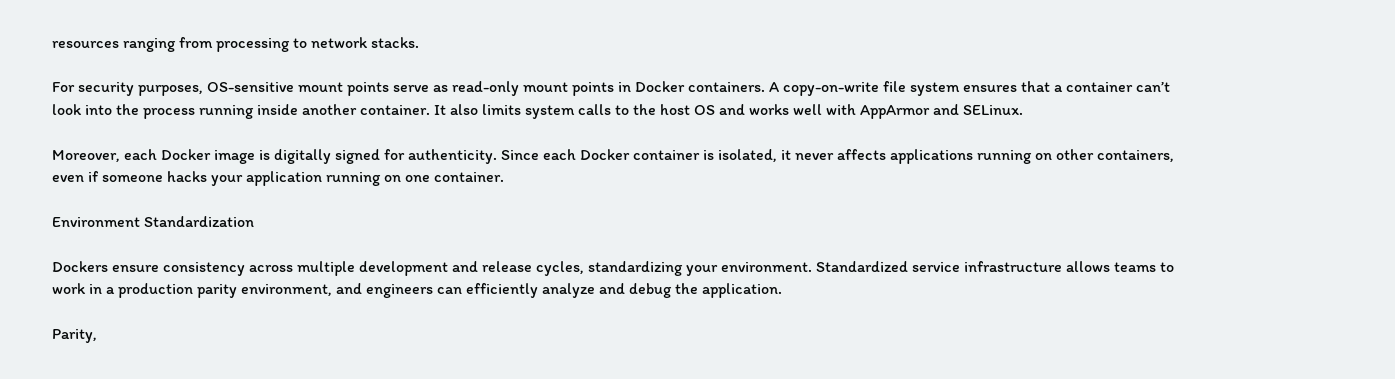resources ranging from processing to network stacks.

For security purposes, OS-sensitive mount points serve as read-only mount points in Docker containers. A copy-on-write file system ensures that a container can’t look into the process running inside another container. It also limits system calls to the host OS and works well with AppArmor and SELinux.

Moreover, each Docker image is digitally signed for authenticity. Since each Docker container is isolated, it never affects applications running on other containers, even if someone hacks your application running on one container.

Environment Standardization

Dockers ensure consistency across multiple development and release cycles, standardizing your environment. Standardized service infrastructure allows teams to work in a production parity environment, and engineers can efficiently analyze and debug the application.

Parity,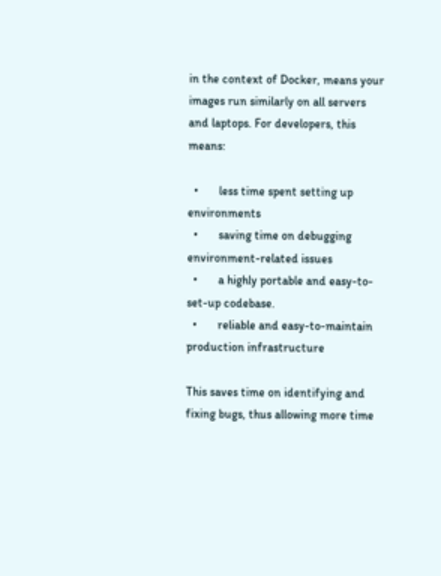in the context of Docker, means your images run similarly on all servers and laptops. For developers, this means:

  •       less time spent setting up environments
  •       saving time on debugging environment-related issues
  •       a highly portable and easy-to-set-up codebase.
  •       reliable and easy-to-maintain production infrastructure

This saves time on identifying and fixing bugs, thus allowing more time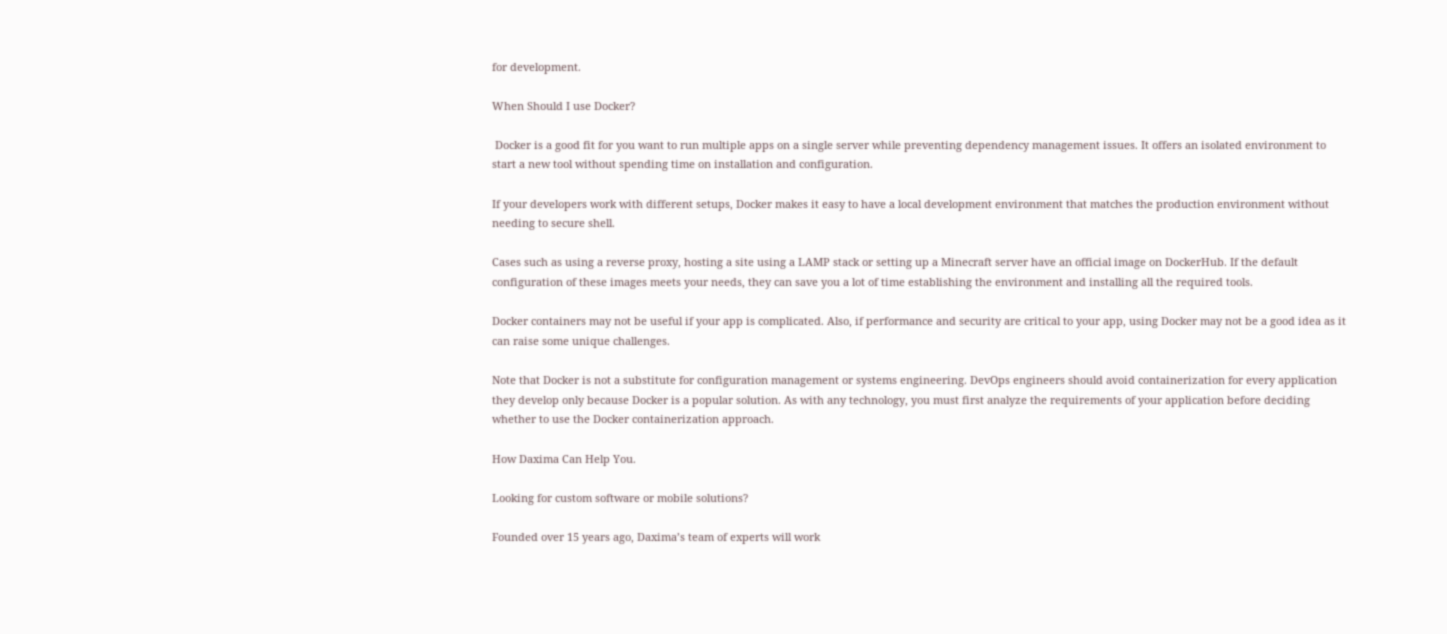for development.

When Should I use Docker?

 Docker is a good fit for you want to run multiple apps on a single server while preventing dependency management issues. It offers an isolated environment to start a new tool without spending time on installation and configuration.

If your developers work with different setups, Docker makes it easy to have a local development environment that matches the production environment without needing to secure shell.

Cases such as using a reverse proxy, hosting a site using a LAMP stack or setting up a Minecraft server have an official image on DockerHub. If the default configuration of these images meets your needs, they can save you a lot of time establishing the environment and installing all the required tools.

Docker containers may not be useful if your app is complicated. Also, if performance and security are critical to your app, using Docker may not be a good idea as it can raise some unique challenges.

Note that Docker is not a substitute for configuration management or systems engineering. DevOps engineers should avoid containerization for every application they develop only because Docker is a popular solution. As with any technology, you must first analyze the requirements of your application before deciding whether to use the Docker containerization approach.

How Daxima Can Help You.

Looking for custom software or mobile solutions?

Founded over 15 years ago, Daxima’s team of experts will work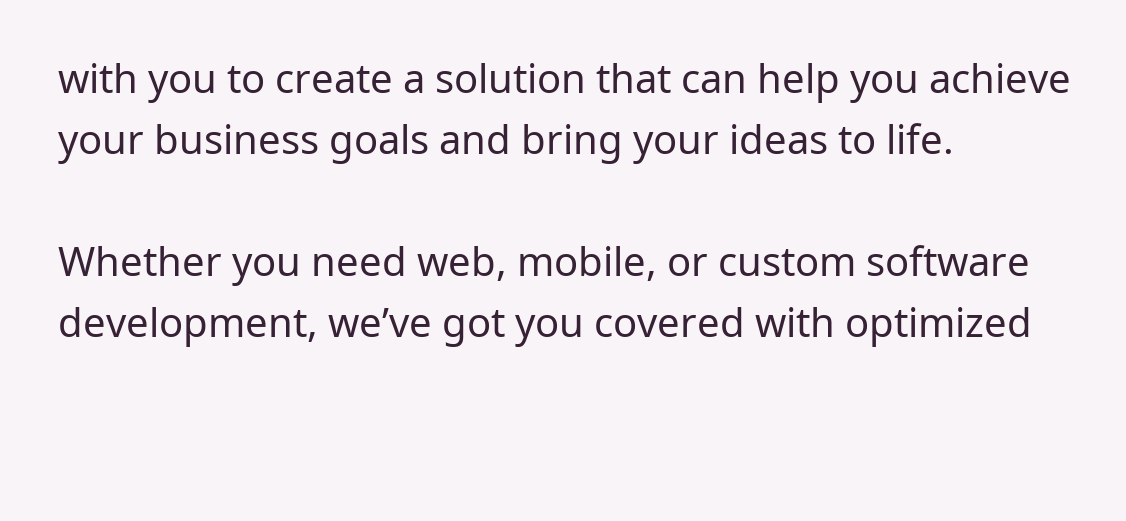with you to create a solution that can help you achieve your business goals and bring your ideas to life.

Whether you need web, mobile, or custom software development, we’ve got you covered with optimized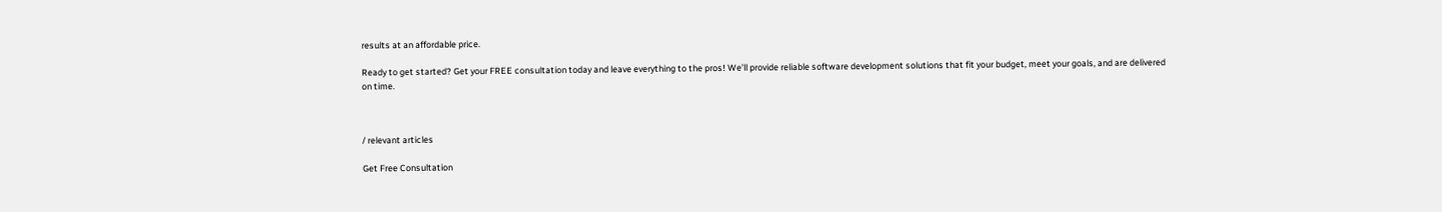results at an affordable price.

Ready to get started? Get your FREE consultation today and leave everything to the pros! We’ll provide reliable software development solutions that fit your budget, meet your goals, and are delivered on time.



/ relevant articles

Get Free Consultation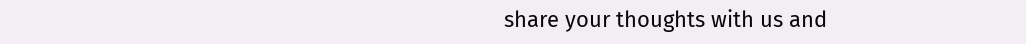share your thoughts with us and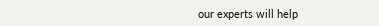our experts will help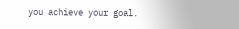you achieve your goal.